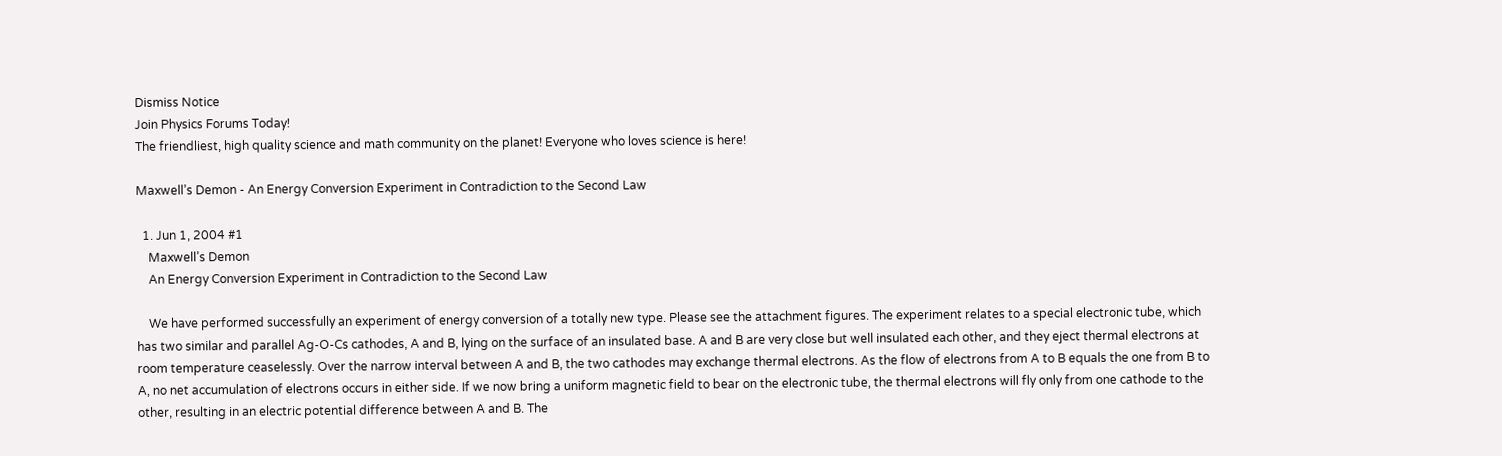Dismiss Notice
Join Physics Forums Today!
The friendliest, high quality science and math community on the planet! Everyone who loves science is here!

Maxwell’s Demon - An Energy Conversion Experiment in Contradiction to the Second Law

  1. Jun 1, 2004 #1
    Maxwell’s Demon
    An Energy Conversion Experiment in Contradiction to the Second Law

    We have performed successfully an experiment of energy conversion of a totally new type. Please see the attachment figures. The experiment relates to a special electronic tube, which has two similar and parallel Ag-O-Cs cathodes, A and B, lying on the surface of an insulated base. A and B are very close but well insulated each other, and they eject thermal electrons at room temperature ceaselessly. Over the narrow interval between A and B, the two cathodes may exchange thermal electrons. As the flow of electrons from A to B equals the one from B to A, no net accumulation of electrons occurs in either side. If we now bring a uniform magnetic field to bear on the electronic tube, the thermal electrons will fly only from one cathode to the other, resulting in an electric potential difference between A and B. The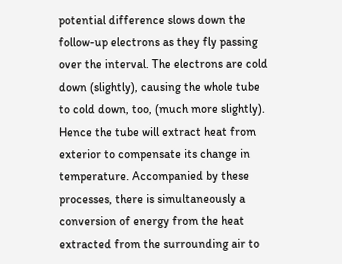potential difference slows down the follow-up electrons as they fly passing over the interval. The electrons are cold down (slightly), causing the whole tube to cold down, too, (much more slightly). Hence the tube will extract heat from exterior to compensate its change in temperature. Accompanied by these processes, there is simultaneously a conversion of energy from the heat extracted from the surrounding air to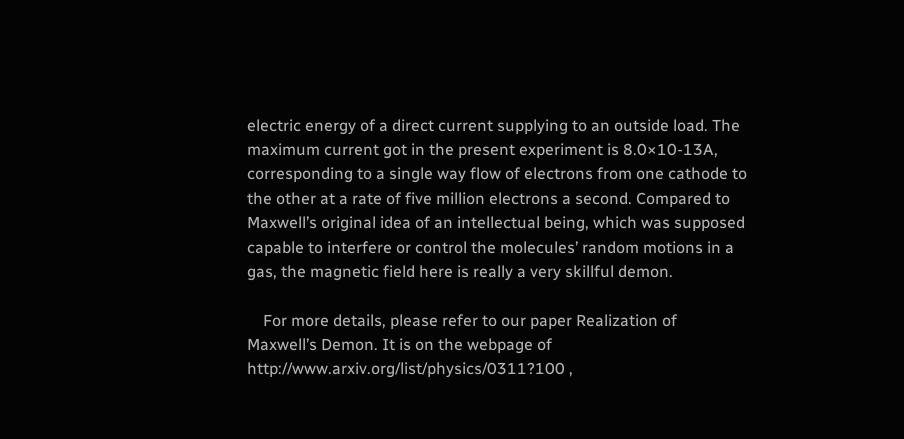electric energy of a direct current supplying to an outside load. The maximum current got in the present experiment is 8.0×10-13A, corresponding to a single way flow of electrons from one cathode to the other at a rate of five million electrons a second. Compared to Maxwell’s original idea of an intellectual being, which was supposed capable to interfere or control the molecules’ random motions in a gas, the magnetic field here is really a very skillful demon.

    For more details, please refer to our paper Realization of Maxwell’s Demon. It is on the webpage of http://www.arxiv.org/list/physics/0311?100 ,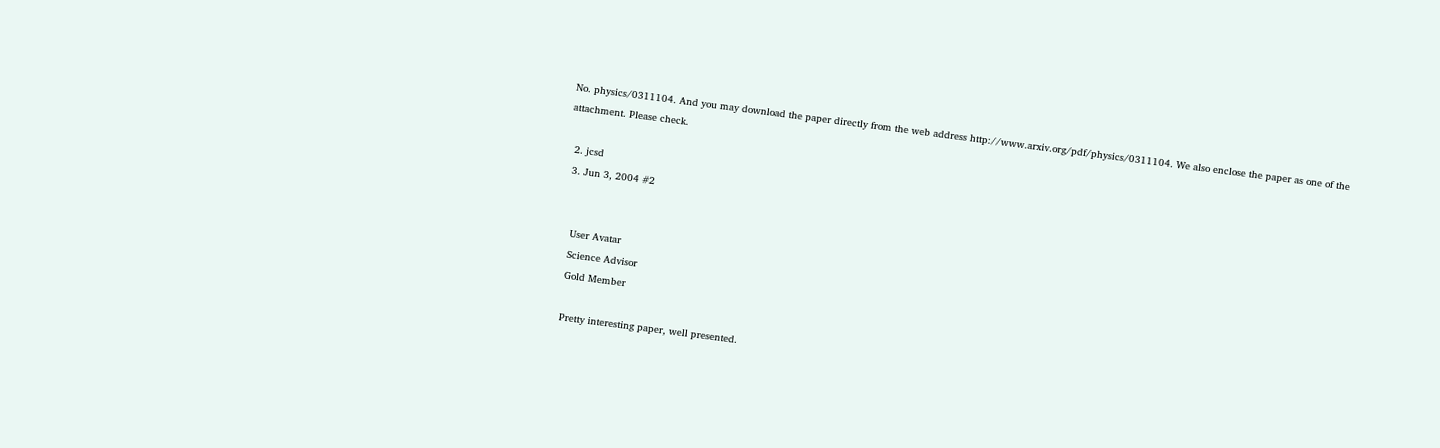No. physics/0311104. And you may download the paper directly from the web address http://www.arxiv.org/pdf/physics/0311104. We also enclose the paper as one of the attachment. Please check.

  2. jcsd
  3. Jun 3, 2004 #2


    User Avatar
    Science Advisor
    Gold Member

    Pretty interesting paper, well presented.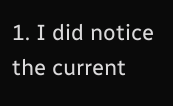1. I did notice the current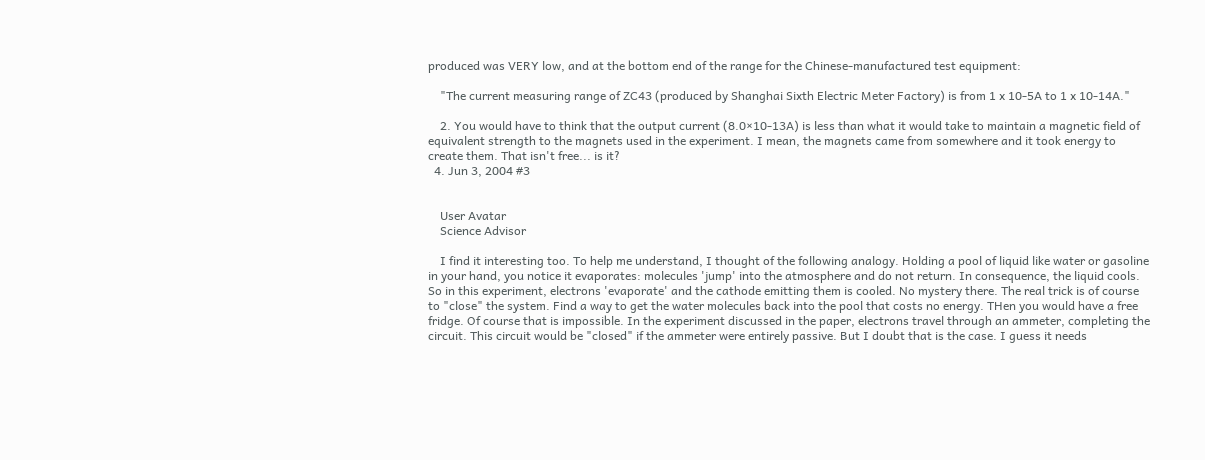produced was VERY low, and at the bottom end of the range for the Chinese-manufactured test equipment:

    "The current measuring range of ZC43 (produced by Shanghai Sixth Electric Meter Factory) is from 1 x 10-5A to 1 x 10-14A."

    2. You would have to think that the output current (8.0×10-13A) is less than what it would take to maintain a magnetic field of equivalent strength to the magnets used in the experiment. I mean, the magnets came from somewhere and it took energy to create them. That isn't free... is it?
  4. Jun 3, 2004 #3


    User Avatar
    Science Advisor

    I find it interesting too. To help me understand, I thought of the following analogy. Holding a pool of liquid like water or gasoline in your hand, you notice it evaporates: molecules 'jump' into the atmosphere and do not return. In consequence, the liquid cools. So in this experiment, electrons 'evaporate' and the cathode emitting them is cooled. No mystery there. The real trick is of course to "close" the system. Find a way to get the water molecules back into the pool that costs no energy. THen you would have a free fridge. Of course that is impossible. In the experiment discussed in the paper, electrons travel through an ammeter, completing the circuit. This circuit would be "closed" if the ammeter were entirely passive. But I doubt that is the case. I guess it needs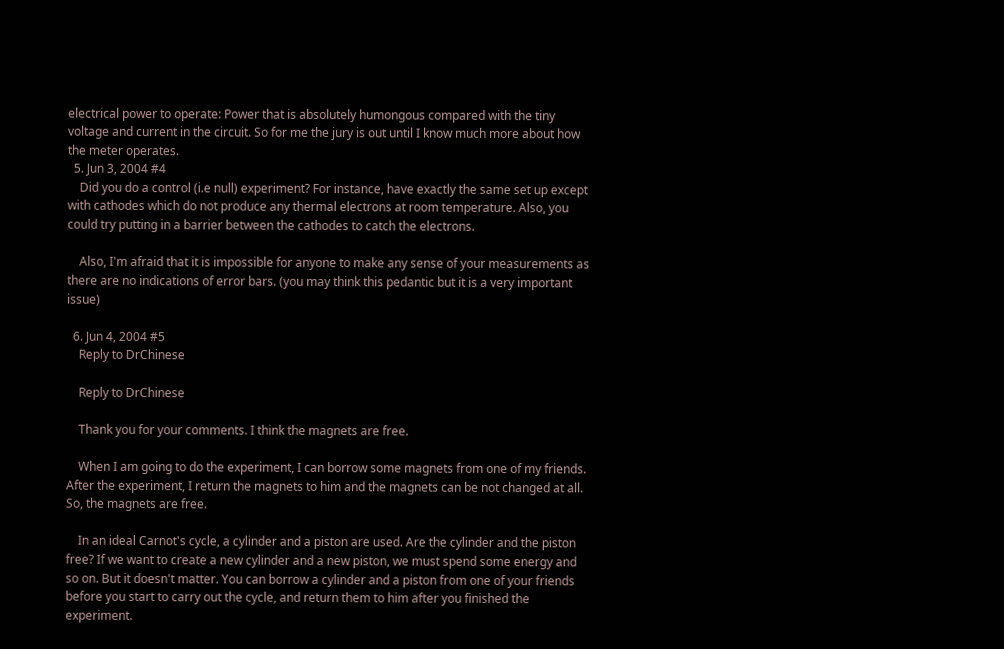electrical power to operate: Power that is absolutely humongous compared with the tiny voltage and current in the circuit. So for me the jury is out until I know much more about how the meter operates.
  5. Jun 3, 2004 #4
    Did you do a control (i.e null) experiment? For instance, have exactly the same set up except with cathodes which do not produce any thermal electrons at room temperature. Also, you could try putting in a barrier between the cathodes to catch the electrons.

    Also, I'm afraid that it is impossible for anyone to make any sense of your measurements as there are no indications of error bars. (you may think this pedantic but it is a very important issue)

  6. Jun 4, 2004 #5
    Reply to DrChinese

    Reply to DrChinese

    Thank you for your comments. I think the magnets are free.

    When I am going to do the experiment, I can borrow some magnets from one of my friends. After the experiment, I return the magnets to him and the magnets can be not changed at all. So, the magnets are free.

    In an ideal Carnot's cycle, a cylinder and a piston are used. Are the cylinder and the piston free? If we want to create a new cylinder and a new piston, we must spend some energy and so on. But it doesn't matter. You can borrow a cylinder and a piston from one of your friends before you start to carry out the cycle, and return them to him after you finished the experiment.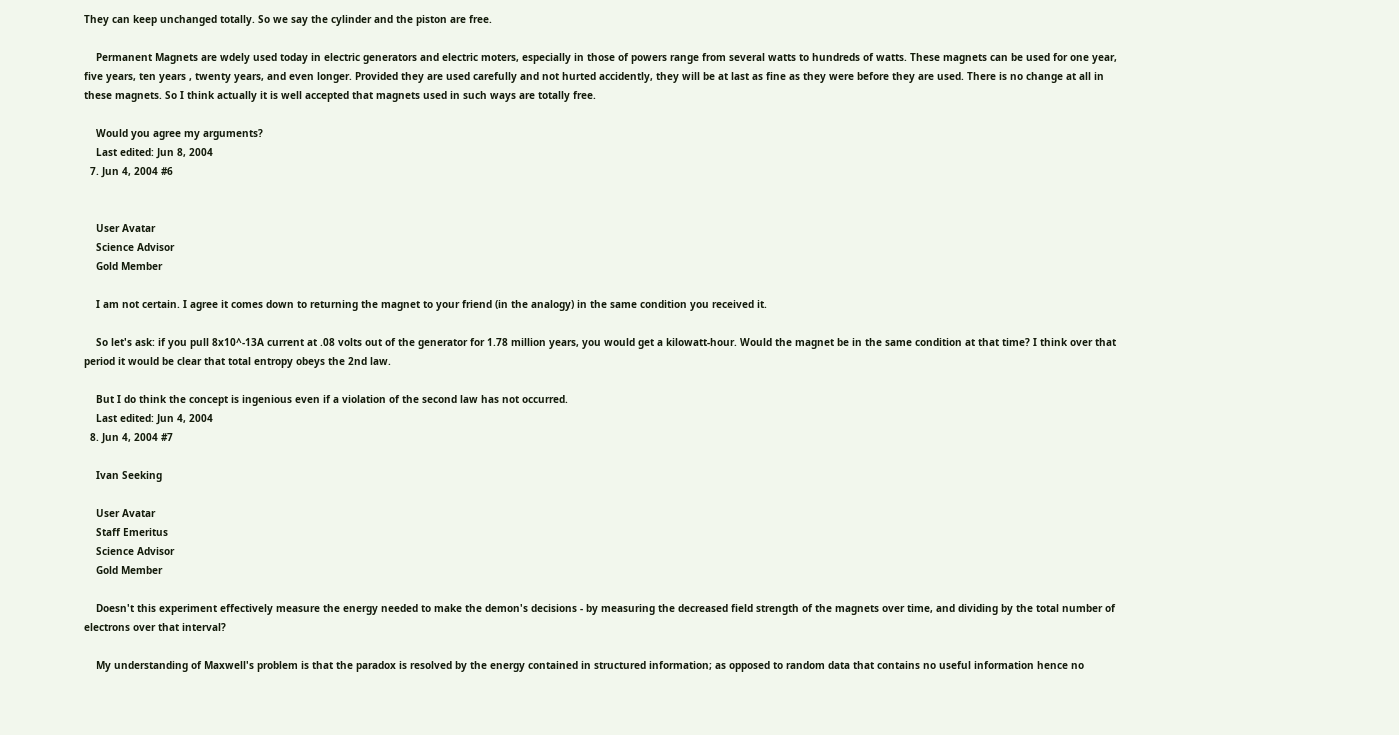They can keep unchanged totally. So we say the cylinder and the piston are free.

    Permanent Magnets are wdely used today in electric generators and electric moters, especially in those of powers range from several watts to hundreds of watts. These magnets can be used for one year, five years, ten years , twenty years, and even longer. Provided they are used carefully and not hurted accidently, they will be at last as fine as they were before they are used. There is no change at all in these magnets. So I think actually it is well accepted that magnets used in such ways are totally free.

    Would you agree my arguments?
    Last edited: Jun 8, 2004
  7. Jun 4, 2004 #6


    User Avatar
    Science Advisor
    Gold Member

    I am not certain. I agree it comes down to returning the magnet to your friend (in the analogy) in the same condition you received it.

    So let's ask: if you pull 8x10^-13A current at .08 volts out of the generator for 1.78 million years, you would get a kilowatt-hour. Would the magnet be in the same condition at that time? I think over that period it would be clear that total entropy obeys the 2nd law.

    But I do think the concept is ingenious even if a violation of the second law has not occurred.
    Last edited: Jun 4, 2004
  8. Jun 4, 2004 #7

    Ivan Seeking

    User Avatar
    Staff Emeritus
    Science Advisor
    Gold Member

    Doesn't this experiment effectively measure the energy needed to make the demon's decisions - by measuring the decreased field strength of the magnets over time, and dividing by the total number of electrons over that interval?

    My understanding of Maxwell's problem is that the paradox is resolved by the energy contained in structured information; as opposed to random data that contains no useful information hence no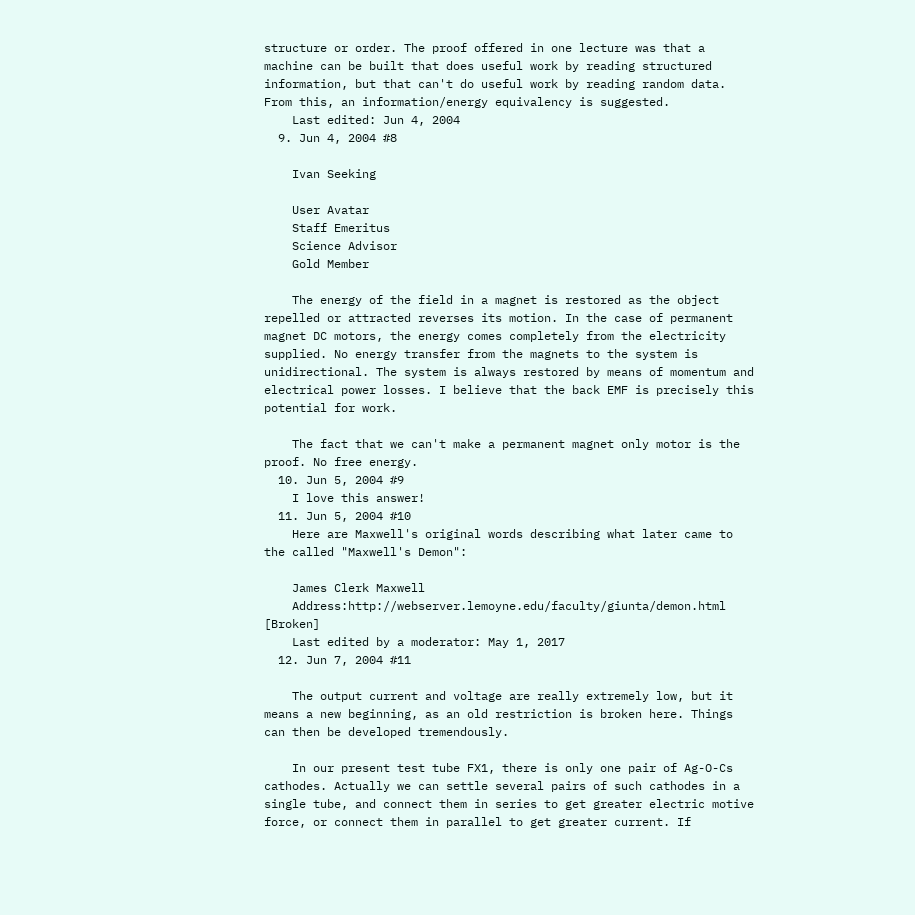structure or order. The proof offered in one lecture was that a machine can be built that does useful work by reading structured information, but that can't do useful work by reading random data. From this, an information/energy equivalency is suggested.
    Last edited: Jun 4, 2004
  9. Jun 4, 2004 #8

    Ivan Seeking

    User Avatar
    Staff Emeritus
    Science Advisor
    Gold Member

    The energy of the field in a magnet is restored as the object repelled or attracted reverses its motion. In the case of permanent magnet DC motors, the energy comes completely from the electricity supplied. No energy transfer from the magnets to the system is unidirectional. The system is always restored by means of momentum and electrical power losses. I believe that the back EMF is precisely this potential for work.

    The fact that we can't make a permanent magnet only motor is the proof. No free energy.
  10. Jun 5, 2004 #9
    I love this answer!
  11. Jun 5, 2004 #10
    Here are Maxwell's original words describing what later came to the called "Maxwell's Demon":

    James Clerk Maxwell
    Address:http://webserver.lemoyne.edu/faculty/giunta/demon.html [Broken]
    Last edited by a moderator: May 1, 2017
  12. Jun 7, 2004 #11

    The output current and voltage are really extremely low, but it means a new beginning, as an old restriction is broken here. Things can then be developed tremendously.

    In our present test tube FX1, there is only one pair of Ag-O-Cs cathodes. Actually we can settle several pairs of such cathodes in a single tube, and connect them in series to get greater electric motive force, or connect them in parallel to get greater current. If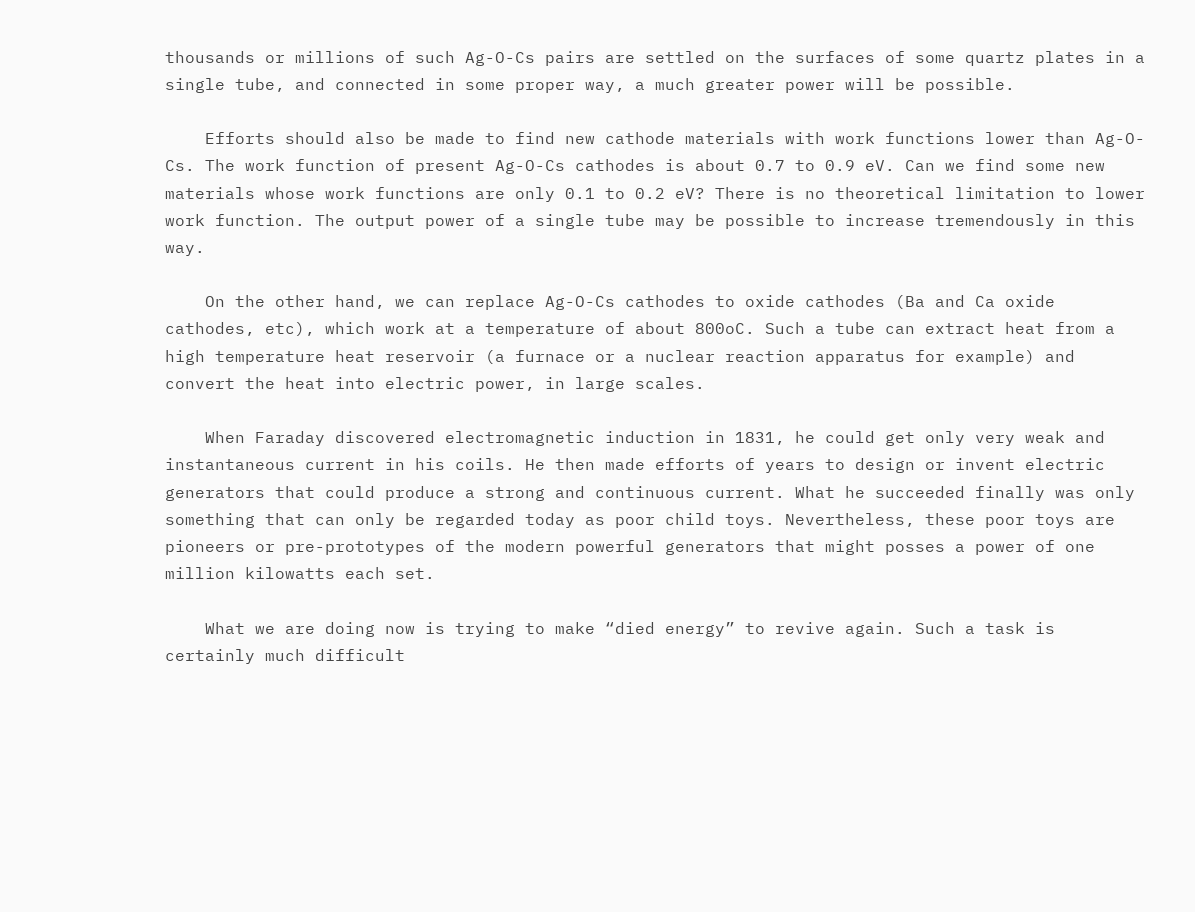thousands or millions of such Ag-O-Cs pairs are settled on the surfaces of some quartz plates in a single tube, and connected in some proper way, a much greater power will be possible.

    Efforts should also be made to find new cathode materials with work functions lower than Ag-O-Cs. The work function of present Ag-O-Cs cathodes is about 0.7 to 0.9 eV. Can we find some new materials whose work functions are only 0.1 to 0.2 eV? There is no theoretical limitation to lower work function. The output power of a single tube may be possible to increase tremendously in this way.

    On the other hand, we can replace Ag-O-Cs cathodes to oxide cathodes (Ba and Ca oxide cathodes, etc), which work at a temperature of about 800oC. Such a tube can extract heat from a high temperature heat reservoir (a furnace or a nuclear reaction apparatus for example) and convert the heat into electric power, in large scales.

    When Faraday discovered electromagnetic induction in 1831, he could get only very weak and instantaneous current in his coils. He then made efforts of years to design or invent electric generators that could produce a strong and continuous current. What he succeeded finally was only something that can only be regarded today as poor child toys. Nevertheless, these poor toys are pioneers or pre-prototypes of the modern powerful generators that might posses a power of one million kilowatts each set.

    What we are doing now is trying to make “died energy” to revive again. Such a task is certainly much difficult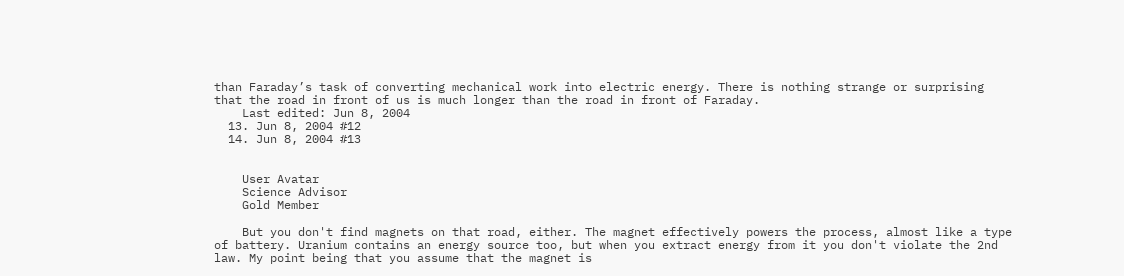than Faraday’s task of converting mechanical work into electric energy. There is nothing strange or surprising that the road in front of us is much longer than the road in front of Faraday.
    Last edited: Jun 8, 2004
  13. Jun 8, 2004 #12
  14. Jun 8, 2004 #13


    User Avatar
    Science Advisor
    Gold Member

    But you don't find magnets on that road, either. The magnet effectively powers the process, almost like a type of battery. Uranium contains an energy source too, but when you extract energy from it you don't violate the 2nd law. My point being that you assume that the magnet is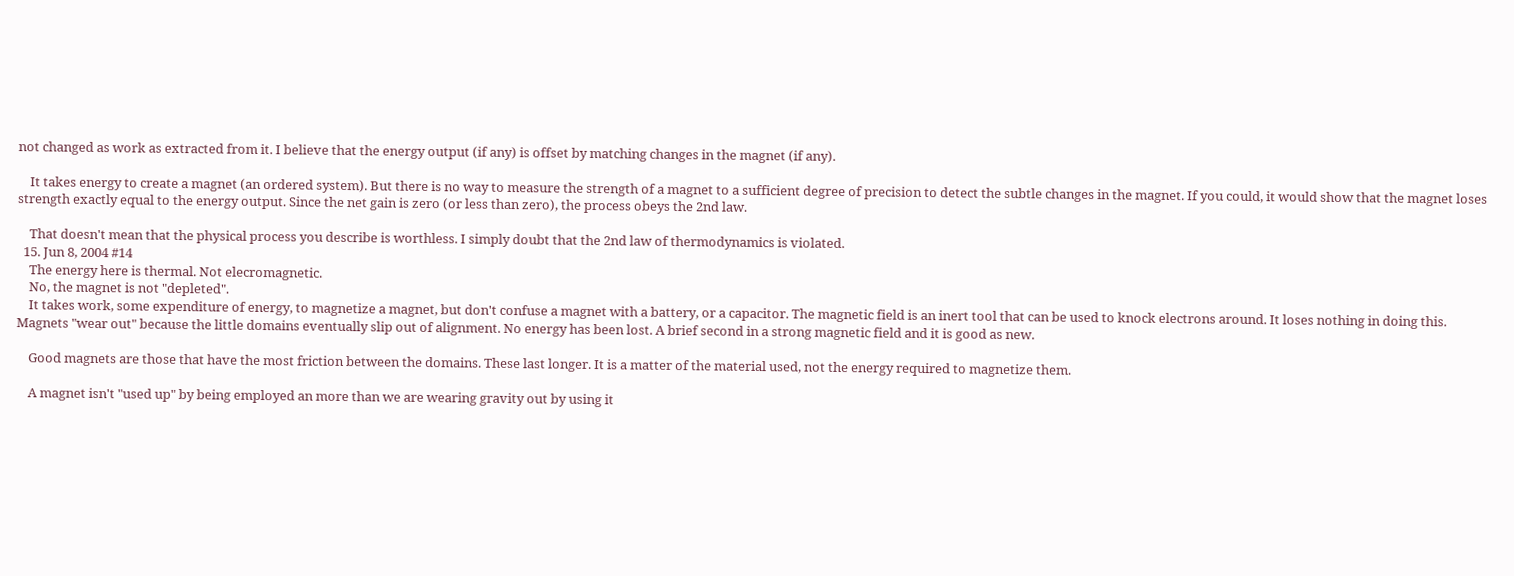not changed as work as extracted from it. I believe that the energy output (if any) is offset by matching changes in the magnet (if any).

    It takes energy to create a magnet (an ordered system). But there is no way to measure the strength of a magnet to a sufficient degree of precision to detect the subtle changes in the magnet. If you could, it would show that the magnet loses strength exactly equal to the energy output. Since the net gain is zero (or less than zero), the process obeys the 2nd law.

    That doesn't mean that the physical process you describe is worthless. I simply doubt that the 2nd law of thermodynamics is violated.
  15. Jun 8, 2004 #14
    The energy here is thermal. Not elecromagnetic.
    No, the magnet is not "depleted".
    It takes work, some expenditure of energy, to magnetize a magnet, but don't confuse a magnet with a battery, or a capacitor. The magnetic field is an inert tool that can be used to knock electrons around. It loses nothing in doing this. Magnets "wear out" because the little domains eventually slip out of alignment. No energy has been lost. A brief second in a strong magnetic field and it is good as new.

    Good magnets are those that have the most friction between the domains. These last longer. It is a matter of the material used, not the energy required to magnetize them.

    A magnet isn't "used up" by being employed an more than we are wearing gravity out by using it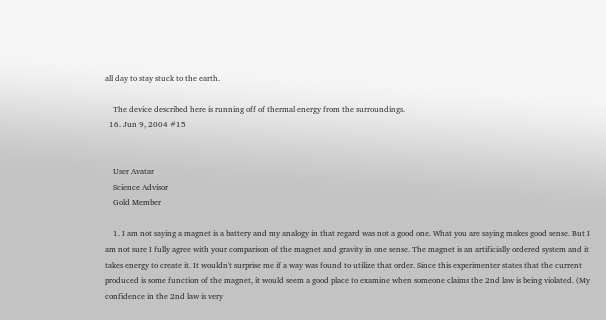all day to stay stuck to the earth.

    The device described here is running off of thermal energy from the surroundings.
  16. Jun 9, 2004 #15


    User Avatar
    Science Advisor
    Gold Member

    1. I am not saying a magnet is a battery and my analogy in that regard was not a good one. What you are saying makes good sense. But I am not sure I fully agree with your comparison of the magnet and gravity in one sense. The magnet is an artificially ordered system and it takes energy to create it. It wouldn't surprise me if a way was found to utilize that order. Since this experimenter states that the current produced is some function of the magnet, it would seem a good place to examine when someone claims the 2nd law is being violated. (My confidence in the 2nd law is very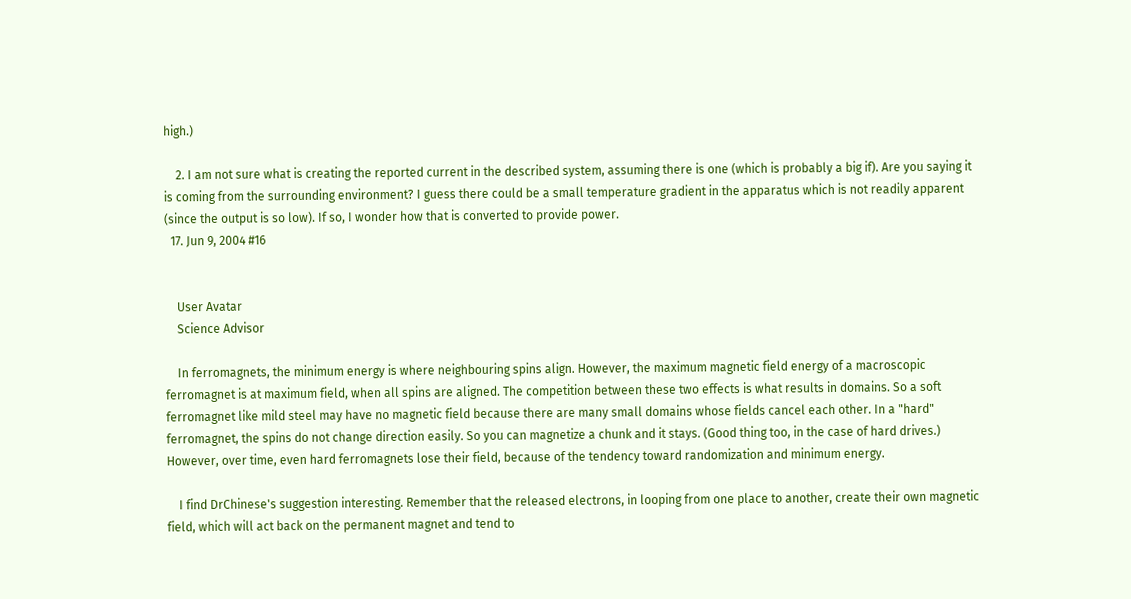high.)

    2. I am not sure what is creating the reported current in the described system, assuming there is one (which is probably a big if). Are you saying it is coming from the surrounding environment? I guess there could be a small temperature gradient in the apparatus which is not readily apparent (since the output is so low). If so, I wonder how that is converted to provide power.
  17. Jun 9, 2004 #16


    User Avatar
    Science Advisor

    In ferromagnets, the minimum energy is where neighbouring spins align. However, the maximum magnetic field energy of a macroscopic ferromagnet is at maximum field, when all spins are aligned. The competition between these two effects is what results in domains. So a soft ferromagnet like mild steel may have no magnetic field because there are many small domains whose fields cancel each other. In a "hard" ferromagnet, the spins do not change direction easily. So you can magnetize a chunk and it stays. (Good thing too, in the case of hard drives.) However, over time, even hard ferromagnets lose their field, because of the tendency toward randomization and minimum energy.

    I find DrChinese's suggestion interesting. Remember that the released electrons, in looping from one place to another, create their own magnetic field, which will act back on the permanent magnet and tend to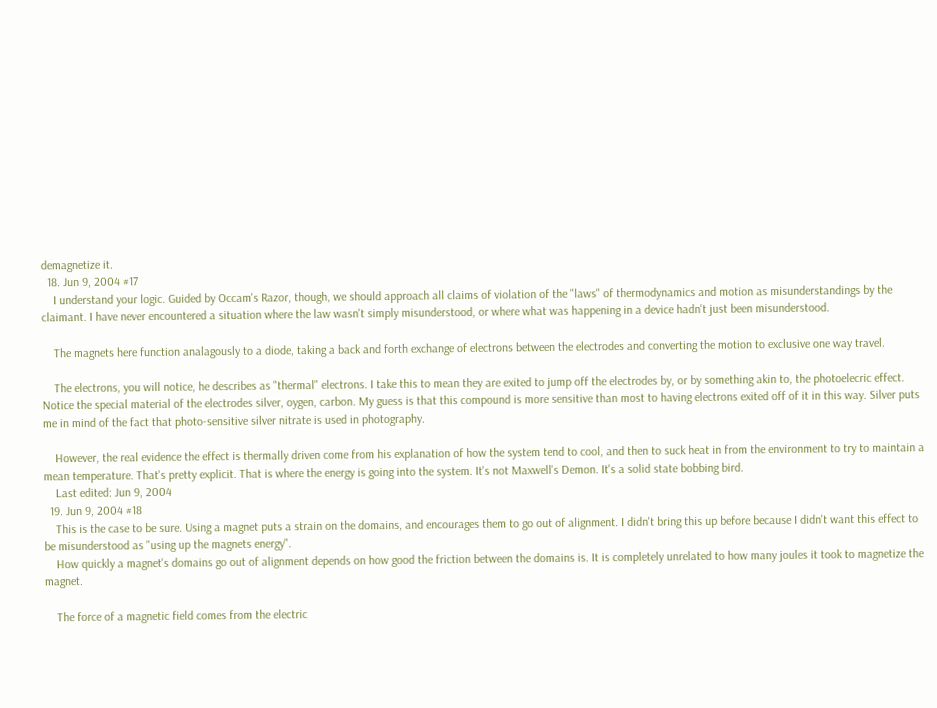demagnetize it.
  18. Jun 9, 2004 #17
    I understand your logic. Guided by Occam's Razor, though, we should approach all claims of violation of the "laws" of thermodynamics and motion as misunderstandings by the claimant. I have never encountered a situation where the law wasn't simply misunderstood, or where what was happening in a device hadn't just been misunderstood.

    The magnets here function analagously to a diode, taking a back and forth exchange of electrons between the electrodes and converting the motion to exclusive one way travel.

    The electrons, you will notice, he describes as "thermal" electrons. I take this to mean they are exited to jump off the electrodes by, or by something akin to, the photoelecric effect. Notice the special material of the electrodes silver, oygen, carbon. My guess is that this compound is more sensitive than most to having electrons exited off of it in this way. Silver puts me in mind of the fact that photo-sensitive silver nitrate is used in photography.

    However, the real evidence the effect is thermally driven come from his explanation of how the system tend to cool, and then to suck heat in from the environment to try to maintain a mean temperature. That's pretty explicit. That is where the energy is going into the system. It's not Maxwell's Demon. It's a solid state bobbing bird.
    Last edited: Jun 9, 2004
  19. Jun 9, 2004 #18
    This is the case to be sure. Using a magnet puts a strain on the domains, and encourages them to go out of alignment. I didn't bring this up before because I didn't want this effect to be misunderstood as "using up the magnets energy".
    How quickly a magnet's domains go out of alignment depends on how good the friction between the domains is. It is completely unrelated to how many joules it took to magnetize the magnet.

    The force of a magnetic field comes from the electric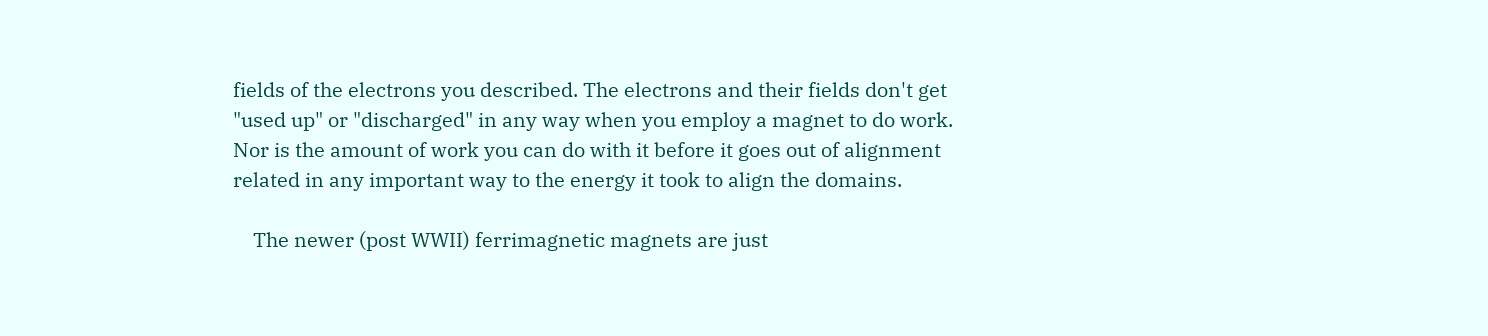fields of the electrons you described. The electrons and their fields don't get "used up" or "discharged" in any way when you employ a magnet to do work. Nor is the amount of work you can do with it before it goes out of alignment related in any important way to the energy it took to align the domains.

    The newer (post WWII) ferrimagnetic magnets are just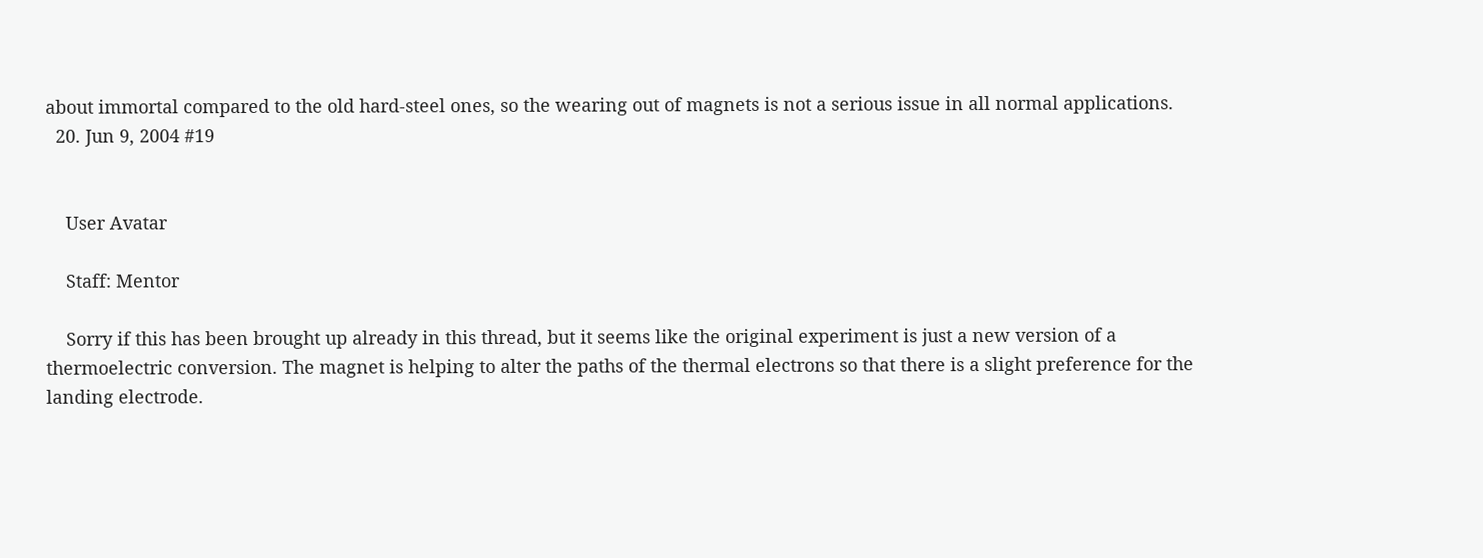about immortal compared to the old hard-steel ones, so the wearing out of magnets is not a serious issue in all normal applications.
  20. Jun 9, 2004 #19


    User Avatar

    Staff: Mentor

    Sorry if this has been brought up already in this thread, but it seems like the original experiment is just a new version of a thermoelectric conversion. The magnet is helping to alter the paths of the thermal electrons so that there is a slight preference for the landing electrode.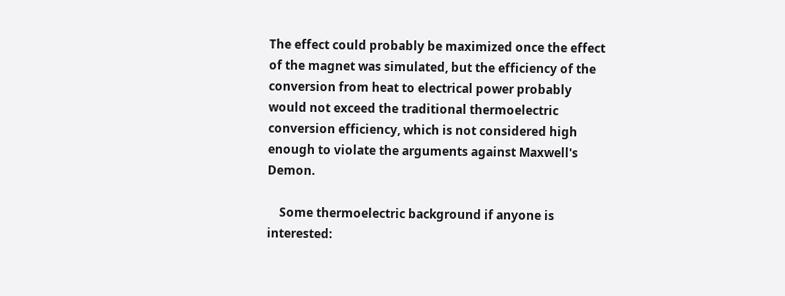The effect could probably be maximized once the effect of the magnet was simulated, but the efficiency of the conversion from heat to electrical power probably would not exceed the traditional thermoelectric conversion efficiency, which is not considered high enough to violate the arguments against Maxwell's Demon.

    Some thermoelectric background if anyone is interested: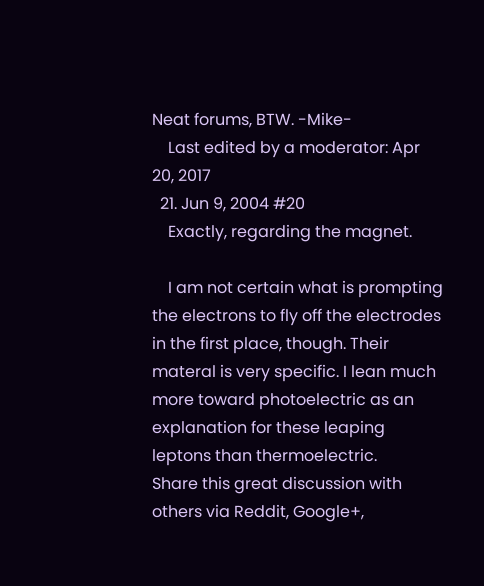Neat forums, BTW. -Mike-
    Last edited by a moderator: Apr 20, 2017
  21. Jun 9, 2004 #20
    Exactly, regarding the magnet.

    I am not certain what is prompting the electrons to fly off the electrodes in the first place, though. Their materal is very specific. I lean much more toward photoelectric as an explanation for these leaping leptons than thermoelectric.
Share this great discussion with others via Reddit, Google+,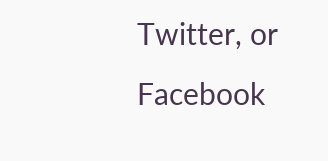Twitter, or Facebook